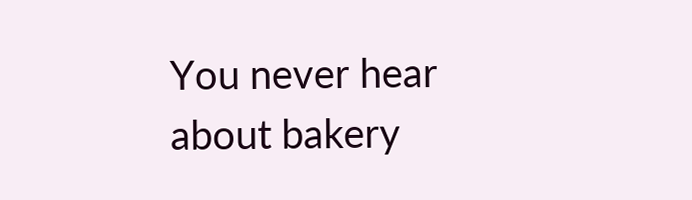You never hear about bakery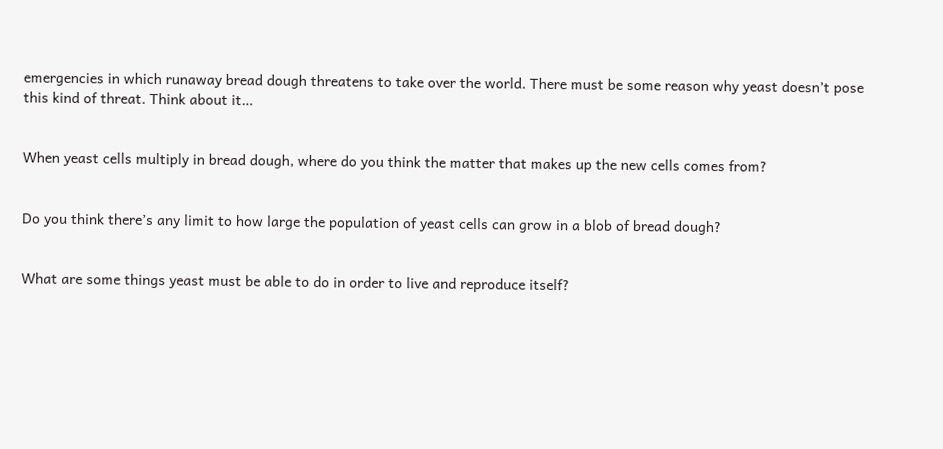emergencies in which runaway bread dough threatens to take over the world. There must be some reason why yeast doesn’t pose this kind of threat. Think about it…


When yeast cells multiply in bread dough, where do you think the matter that makes up the new cells comes from?


Do you think there’s any limit to how large the population of yeast cells can grow in a blob of bread dough?


What are some things yeast must be able to do in order to live and reproduce itself?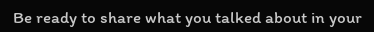Be ready to share what you talked about in your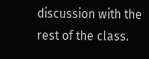discussion with the rest of the class.